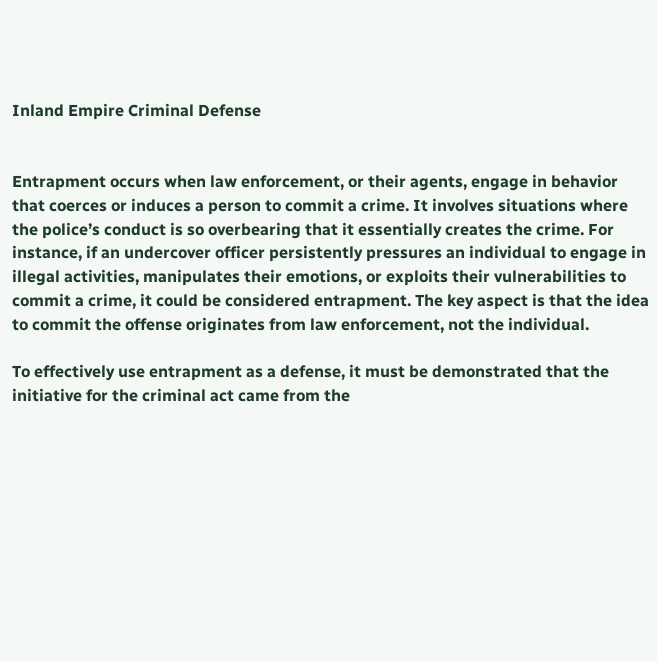Inland Empire Criminal Defense


Entrapment occurs when law enforcement, or their agents, engage in behavior that coerces or induces a person to commit a crime. It involves situations where the police’s conduct is so overbearing that it essentially creates the crime. For instance, if an undercover officer persistently pressures an individual to engage in illegal activities, manipulates their emotions, or exploits their vulnerabilities to commit a crime, it could be considered entrapment. The key aspect is that the idea to commit the offense originates from law enforcement, not the individual.

To effectively use entrapment as a defense, it must be demonstrated that the initiative for the criminal act came from the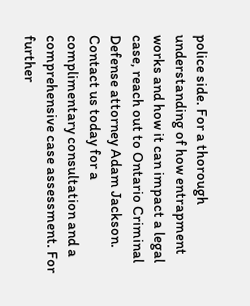police side. For a thorough understanding of how entrapment works and how it can impact a legal case, reach out to Ontario Criminal Defense attorney Adam Jackson. Contact us today for a complimentary consultation and a comprehensive case assessment. For further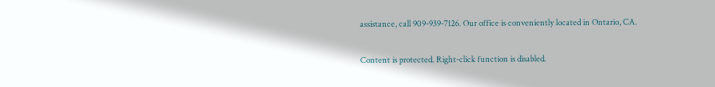assistance, call 909-939-7126. Our office is conveniently located in Ontario, CA.

Content is protected. Right-click function is disabled.